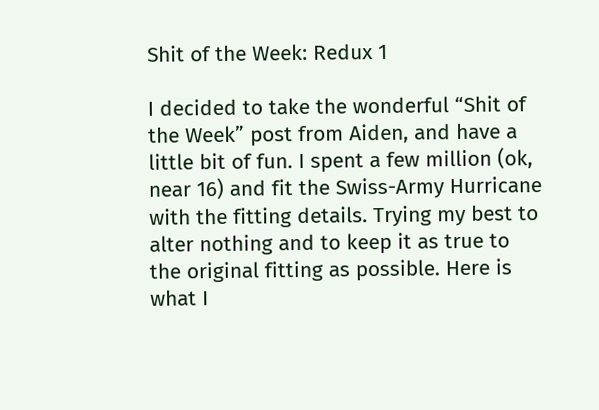Shit of the Week: Redux 1

I decided to take the wonderful “Shit of the Week” post from Aiden, and have a little bit of fun. I spent a few million (ok, near 16) and fit the Swiss-Army Hurricane with the fitting details. Trying my best to alter nothing and to keep it as true to the original fitting as possible. Here is what I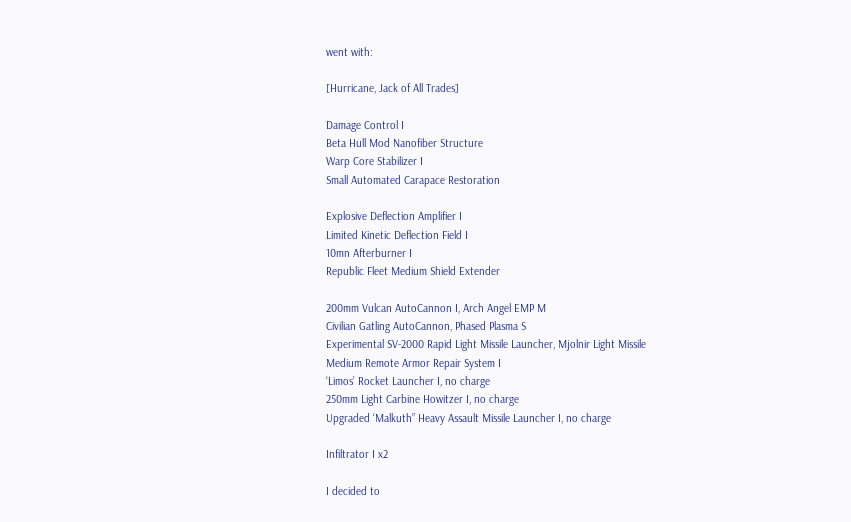went with:

[Hurricane, Jack of All Trades]

Damage Control I
Beta Hull Mod Nanofiber Structure
Warp Core Stabilizer I
Small Automated Carapace Restoration

Explosive Deflection Amplifier I
Limited Kinetic Deflection Field I
10mn Afterburner I
Republic Fleet Medium Shield Extender

200mm Vulcan AutoCannon I, Arch Angel EMP M
Civilian Gatling AutoCannon, Phased Plasma S
Experimental SV-2000 Rapid Light Missile Launcher, Mjolnir Light Missile
Medium Remote Armor Repair System I
‘Limos’ Rocket Launcher I, no charge
250mm Light Carbine Howitzer I, no charge
Upgraded ‘Malkuth” Heavy Assault Missile Launcher I, no charge

Infiltrator I x2

I decided to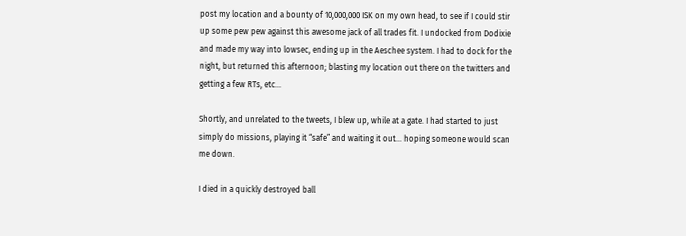post my location and a bounty of 10,000,000 ISK on my own head, to see if I could stir up some pew pew against this awesome jack of all trades fit. I undocked from Dodixie and made my way into lowsec, ending up in the Aeschee system. I had to dock for the night, but returned this afternoon; blasting my location out there on the twitters and getting a few RTs, etc…

Shortly, and unrelated to the tweets, I blew up, while at a gate. I had started to just simply do missions, playing it “safe” and waiting it out… hoping someone would scan me down.

I died in a quickly destroyed ball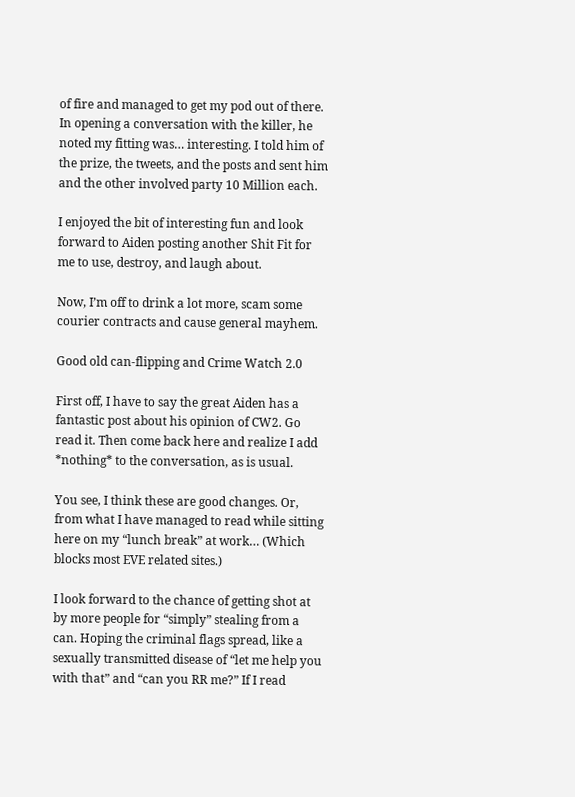of fire and managed to get my pod out of there. In opening a conversation with the killer, he noted my fitting was… interesting. I told him of the prize, the tweets, and the posts and sent him and the other involved party 10 Million each.

I enjoyed the bit of interesting fun and look forward to Aiden posting another Shit Fit for me to use, destroy, and laugh about.

Now, I’m off to drink a lot more, scam some courier contracts and cause general mayhem.

Good old can-flipping and Crime Watch 2.0

First off, I have to say the great Aiden has a fantastic post about his opinion of CW2. Go read it. Then come back here and realize I add *nothing* to the conversation, as is usual.

You see, I think these are good changes. Or, from what I have managed to read while sitting here on my “lunch break” at work… (Which blocks most EVE related sites.)

I look forward to the chance of getting shot at by more people for “simply” stealing from a can. Hoping the criminal flags spread, like a sexually transmitted disease of “let me help you with that” and “can you RR me?” If I read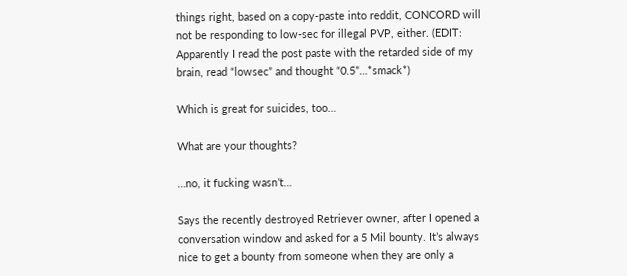things right, based on a copy-paste into reddit, CONCORD will not be responding to low-sec for illegal PVP, either. (EDIT: Apparently I read the post paste with the retarded side of my brain, read “lowsec” and thought “0.5”…*smack*)

Which is great for suicides, too…

What are your thoughts?

…no, it fucking wasn’t…

Says the recently destroyed Retriever owner, after I opened a conversation window and asked for a 5 Mil bounty. It’s always nice to get a bounty from someone when they are only a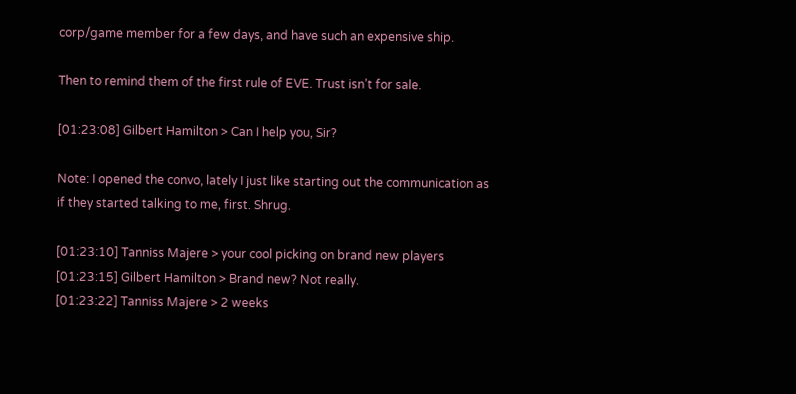corp/game member for a few days, and have such an expensive ship.

Then to remind them of the first rule of EVE. Trust isn’t for sale.

[01:23:08] Gilbert Hamilton > Can I help you, Sir?

Note: I opened the convo, lately I just like starting out the communication as if they started talking to me, first. Shrug.

[01:23:10] Tanniss Majere > your cool picking on brand new players
[01:23:15] Gilbert Hamilton > Brand new? Not really.
[01:23:22] Tanniss Majere > 2 weeks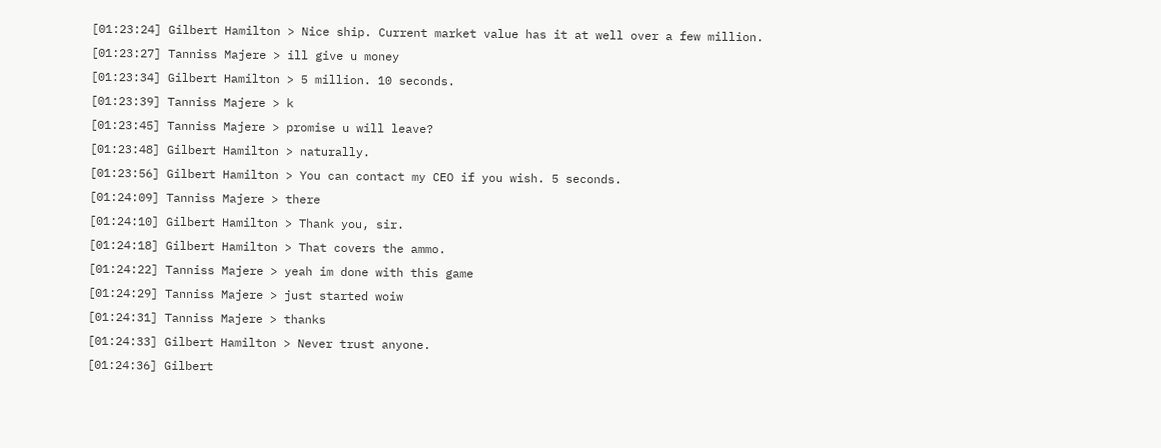[01:23:24] Gilbert Hamilton > Nice ship. Current market value has it at well over a few million.
[01:23:27] Tanniss Majere > ill give u money
[01:23:34] Gilbert Hamilton > 5 million. 10 seconds.
[01:23:39] Tanniss Majere > k
[01:23:45] Tanniss Majere > promise u will leave?
[01:23:48] Gilbert Hamilton > naturally.
[01:23:56] Gilbert Hamilton > You can contact my CEO if you wish. 5 seconds.
[01:24:09] Tanniss Majere > there
[01:24:10] Gilbert Hamilton > Thank you, sir.
[01:24:18] Gilbert Hamilton > That covers the ammo.
[01:24:22] Tanniss Majere > yeah im done with this game
[01:24:29] Tanniss Majere > just started woiw
[01:24:31] Tanniss Majere > thanks
[01:24:33] Gilbert Hamilton > Never trust anyone.
[01:24:36] Gilbert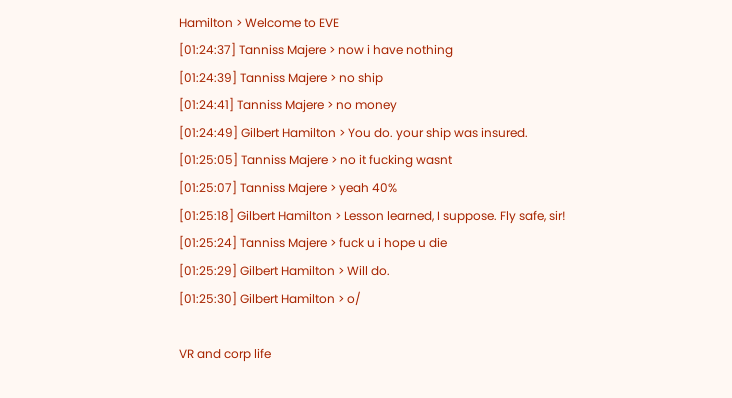Hamilton > Welcome to EVE
[01:24:37] Tanniss Majere > now i have nothing
[01:24:39] Tanniss Majere > no ship
[01:24:41] Tanniss Majere > no money
[01:24:49] Gilbert Hamilton > You do. your ship was insured.
[01:25:05] Tanniss Majere > no it fucking wasnt
[01:25:07] Tanniss Majere > yeah 40%
[01:25:18] Gilbert Hamilton > Lesson learned, I suppose. Fly safe, sir!
[01:25:24] Tanniss Majere > fuck u i hope u die
[01:25:29] Gilbert Hamilton > Will do.
[01:25:30] Gilbert Hamilton > o/

VR and corp life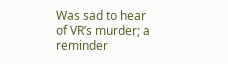Was sad to hear of VR’s murder; a reminder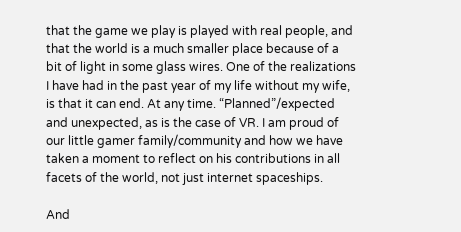that the game we play is played with real people, and that the world is a much smaller place because of a bit of light in some glass wires. One of the realizations I have had in the past year of my life without my wife, is that it can end. At any time. “Planned”/expected and unexpected, as is the case of VR. I am proud of our little gamer family/community and how we have taken a moment to reflect on his contributions in all facets of the world, not just internet spaceships.

And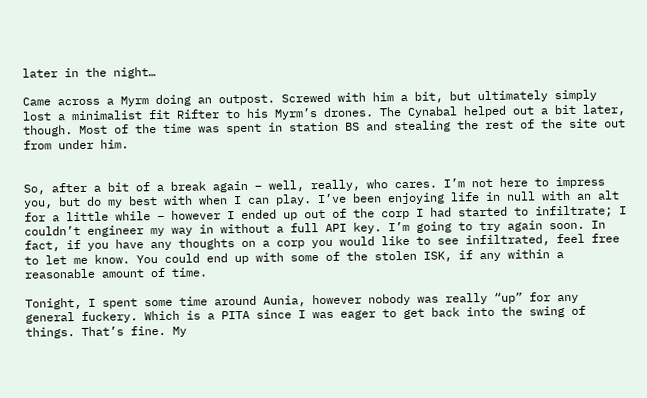later in the night…

Came across a Myrm doing an outpost. Screwed with him a bit, but ultimately simply lost a minimalist fit Rifter to his Myrm’s drones. The Cynabal helped out a bit later, though. Most of the time was spent in station BS and stealing the rest of the site out from under him.


So, after a bit of a break again – well, really, who cares. I’m not here to impress you, but do my best with when I can play. I’ve been enjoying life in null with an alt for a little while – however I ended up out of the corp I had started to infiltrate; I couldn’t engineer my way in without a full API key. I’m going to try again soon. In fact, if you have any thoughts on a corp you would like to see infiltrated, feel free to let me know. You could end up with some of the stolen ISK, if any within a reasonable amount of time.

Tonight, I spent some time around Aunia, however nobody was really “up” for any general fuckery. Which is a PITA since I was eager to get back into the swing of things. That’s fine. My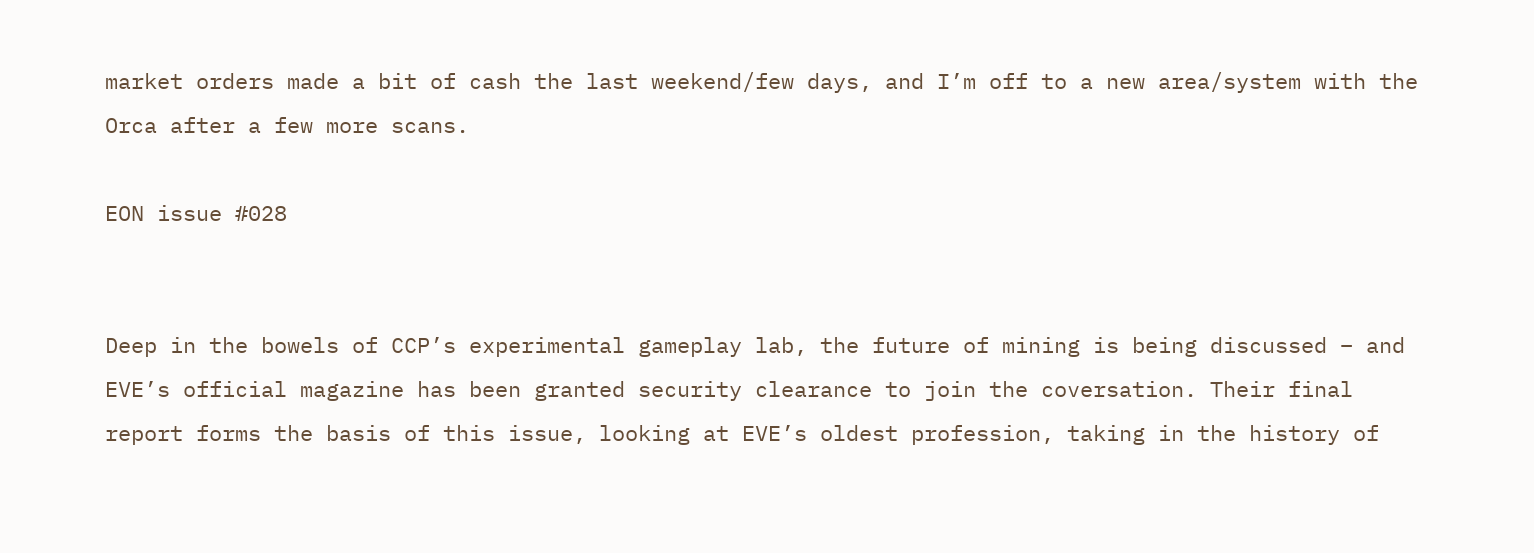market orders made a bit of cash the last weekend/few days, and I’m off to a new area/system with the Orca after a few more scans.

EON issue #028


Deep in the bowels of CCP’s experimental gameplay lab, the future of mining is being discussed – and EVE’s official magazine has been granted security clearance to join the coversation. Their final report forms the basis of this issue, looking at EVE’s oldest profession, taking in the history of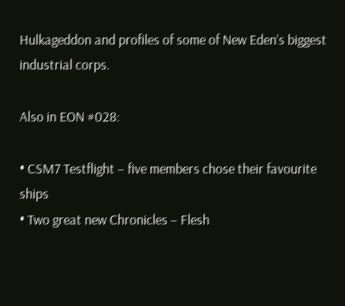Hulkageddon and profiles of some of New Eden’s biggest industrial corps.

Also in EON #028:

• CSM7 Testflight – five members chose their favourite ships
• Two great new Chronicles – Flesh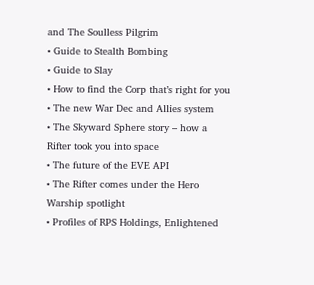and The Soulless Pilgrim
• Guide to Stealth Bombing
• Guide to Slay
• How to find the Corp that’s right for you
• The new War Dec and Allies system
• The Skyward Sphere story – how a Rifter took you into space
• The future of the EVE API
• The Rifter comes under the Hero Warship spotlight
• Profiles of RPS Holdings, Enlightened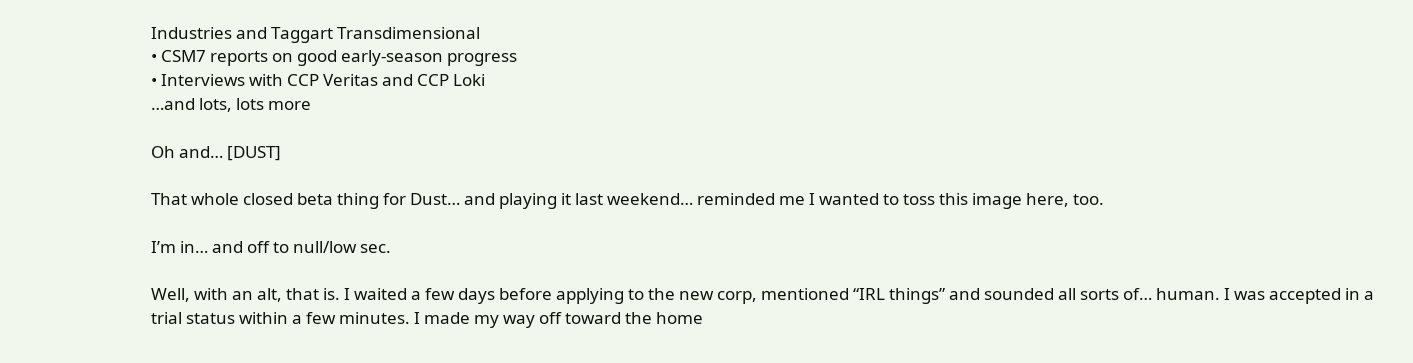Industries and Taggart Transdimensional
• CSM7 reports on good early-season progress
• Interviews with CCP Veritas and CCP Loki
…and lots, lots more

Oh and… [DUST]

That whole closed beta thing for Dust… and playing it last weekend… reminded me I wanted to toss this image here, too.

I’m in… and off to null/low sec.

Well, with an alt, that is. I waited a few days before applying to the new corp, mentioned “IRL things” and sounded all sorts of… human. I was accepted in a trial status within a few minutes. I made my way off toward the home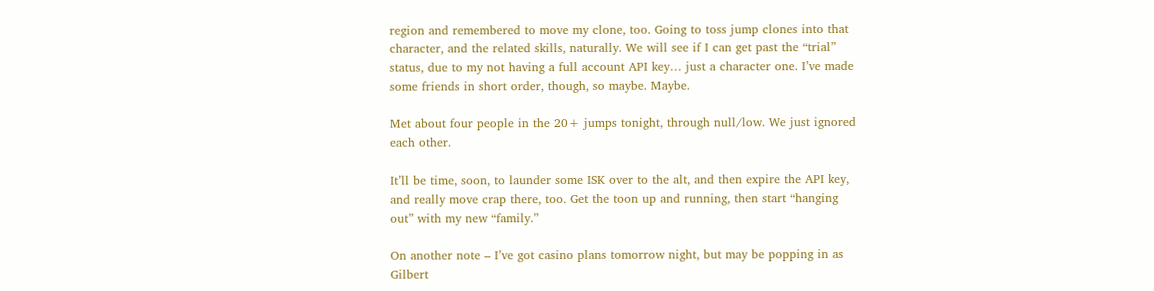region and remembered to move my clone, too. Going to toss jump clones into that character, and the related skills, naturally. We will see if I can get past the “trial” status, due to my not having a full account API key… just a character one. I’ve made some friends in short order, though, so maybe. Maybe.

Met about four people in the 20+ jumps tonight, through null/low. We just ignored each other.

It’ll be time, soon, to launder some ISK over to the alt, and then expire the API key, and really move crap there, too. Get the toon up and running, then start “hanging out” with my new “family.”

On another note – I’ve got casino plans tomorrow night, but may be popping in as Gilbert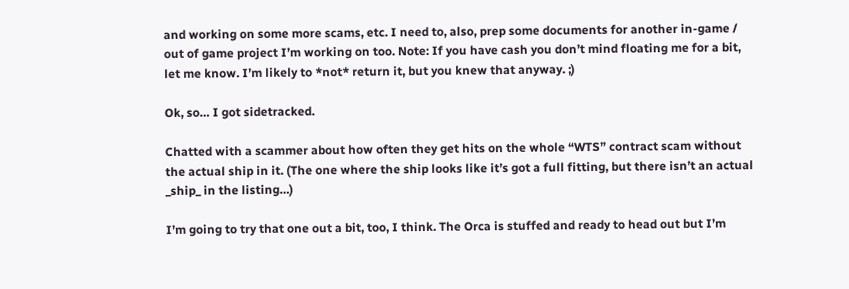and working on some more scams, etc. I need to, also, prep some documents for another in-game / out of game project I’m working on too. Note: If you have cash you don’t mind floating me for a bit, let me know. I’m likely to *not* return it, but you knew that anyway. ;)

Ok, so… I got sidetracked.

Chatted with a scammer about how often they get hits on the whole “WTS” contract scam without the actual ship in it. (The one where the ship looks like it’s got a full fitting, but there isn’t an actual _ship_ in the listing…)

I’m going to try that one out a bit, too, I think. The Orca is stuffed and ready to head out but I’m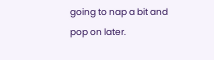going to nap a bit and pop on later.